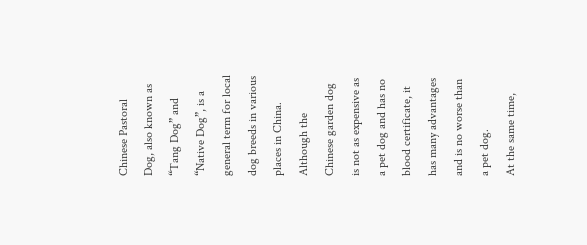Chinese Pastoral Dog, also known as “Tang Dog” and “Native Dog”, is a general term for local dog breeds in various places in China.
Although the Chinese garden dog is not as expensive as a pet dog and has no blood certificate, it has many advantages and is no worse than a pet dog.
At the same time,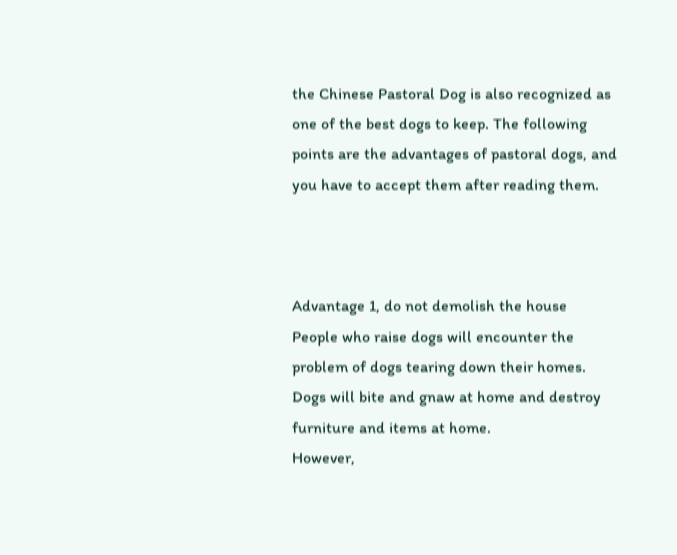the Chinese Pastoral Dog is also recognized as one of the best dogs to keep. The following points are the advantages of pastoral dogs, and you have to accept them after reading them.



Advantage 1, do not demolish the house
People who raise dogs will encounter the problem of dogs tearing down their homes. Dogs will bite and gnaw at home and destroy furniture and items at home.
However,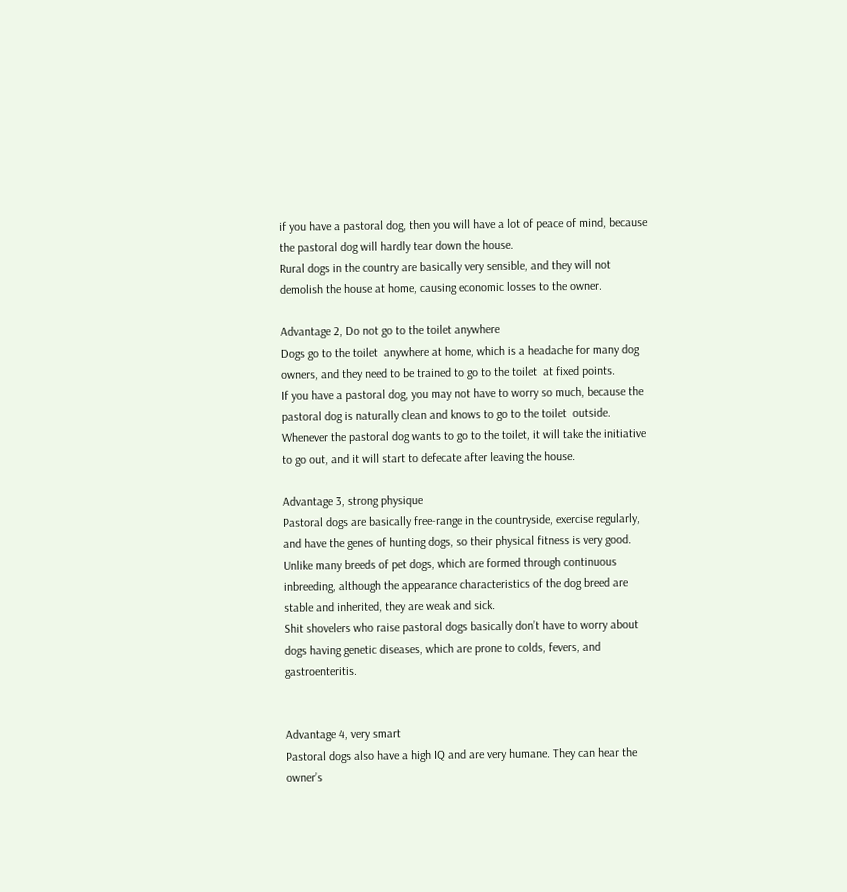if you have a pastoral dog, then you will have a lot of peace of mind, because the pastoral dog will hardly tear down the house.
Rural dogs in the country are basically very sensible, and they will not demolish the house at home, causing economic losses to the owner.

Advantage 2, Do not go to the toilet anywhere
Dogs go to the toilet  anywhere at home, which is a headache for many dog owners, and they need to be trained to go to the toilet  at fixed points.
If you have a pastoral dog, you may not have to worry so much, because the pastoral dog is naturally clean and knows to go to the toilet  outside.
Whenever the pastoral dog wants to go to the toilet, it will take the initiative to go out, and it will start to defecate after leaving the house.

Advantage 3, strong physique
Pastoral dogs are basically free-range in the countryside, exercise regularly, and have the genes of hunting dogs, so their physical fitness is very good.
Unlike many breeds of pet dogs, which are formed through continuous inbreeding, although the appearance characteristics of the dog breed are stable and inherited, they are weak and sick.
Shit shovelers who raise pastoral dogs basically don’t have to worry about dogs having genetic diseases, which are prone to colds, fevers, and gastroenteritis.


Advantage 4, very smart
Pastoral dogs also have a high IQ and are very humane. They can hear the owner’s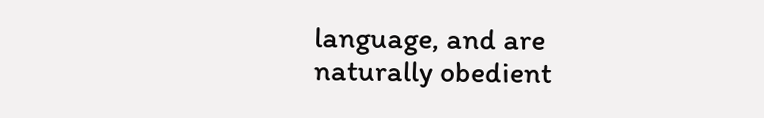language, and are naturally obedient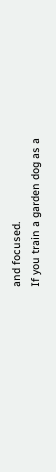and focused.
If you train a garden dog as a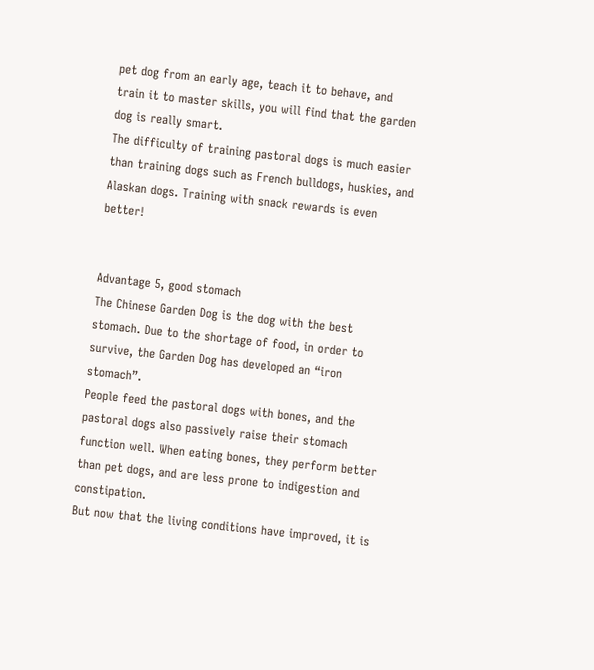pet dog from an early age, teach it to behave, and train it to master skills, you will find that the garden dog is really smart.
The difficulty of training pastoral dogs is much easier than training dogs such as French bulldogs, huskies, and Alaskan dogs. Training with snack rewards is even better!


Advantage 5, good stomach
The Chinese Garden Dog is the dog with the best stomach. Due to the shortage of food, in order to survive, the Garden Dog has developed an “iron stomach”.
People feed the pastoral dogs with bones, and the pastoral dogs also passively raise their stomach function well. When eating bones, they perform better than pet dogs, and are less prone to indigestion and constipation.
But now that the living conditions have improved, it is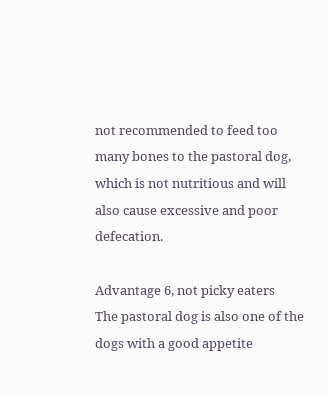not recommended to feed too many bones to the pastoral dog, which is not nutritious and will also cause excessive and poor defecation.

Advantage 6, not picky eaters
The pastoral dog is also one of the dogs with a good appetite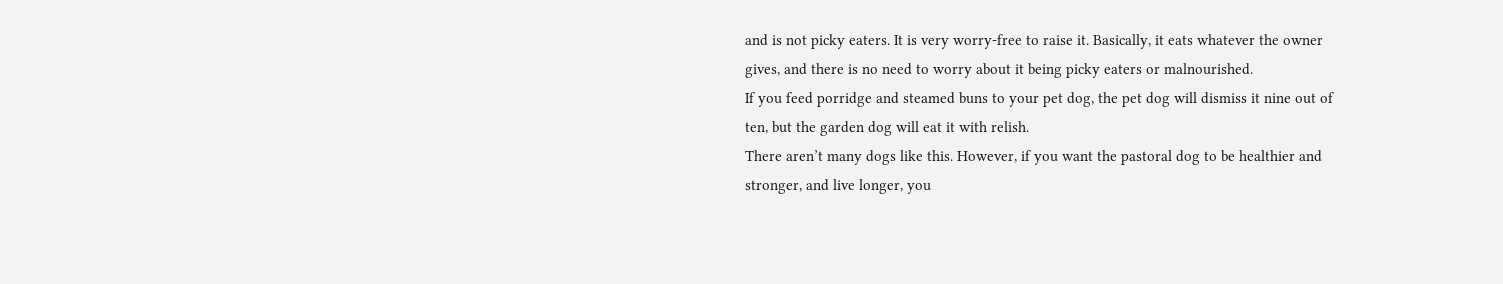and is not picky eaters. It is very worry-free to raise it. Basically, it eats whatever the owner gives, and there is no need to worry about it being picky eaters or malnourished.
If you feed porridge and steamed buns to your pet dog, the pet dog will dismiss it nine out of ten, but the garden dog will eat it with relish.
There aren’t many dogs like this. However, if you want the pastoral dog to be healthier and stronger, and live longer, you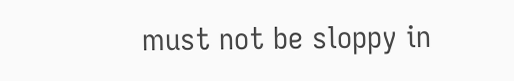must not be sloppy in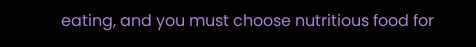eating, and you must choose nutritious food for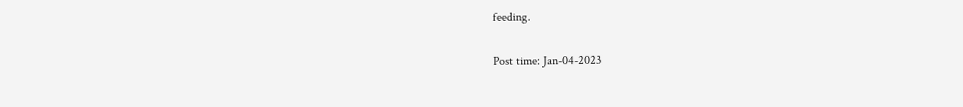feeding.

Post time: Jan-04-2023